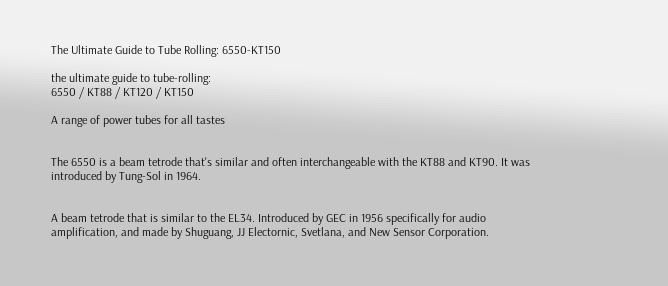The Ultimate Guide to Tube Rolling: 6550-KT150

the ultimate guide to tube-rolling:
6550 / KT88 / KT120 / KT150

A range of power tubes for all tastes


The 6550 is a beam tetrode that's similar and often interchangeable with the KT88 and KT90. It was introduced by Tung-Sol in 1964.


A beam tetrode that is similar to the EL34. Introduced by GEC in 1956 specifically for audio amplification, and made by Shuguang, JJ Electornic, Svetlana, and New Sensor Corporation.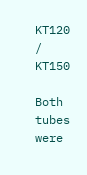KT120 / KT150

Both tubes were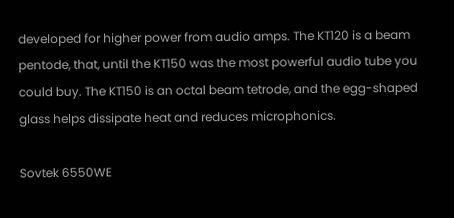developed for higher power from audio amps. The KT120 is a beam pentode, that, until the KT150 was the most powerful audio tube you could buy. The KT150 is an octal beam tetrode, and the egg-shaped glass helps dissipate heat and reduces microphonics.

Sovtek 6550WE